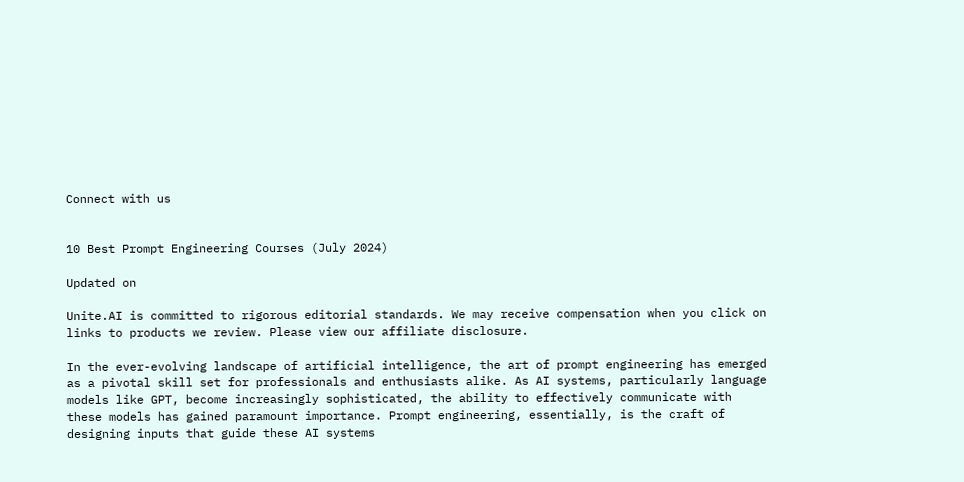Connect with us


10 Best Prompt Engineering Courses (July 2024)

Updated on

Unite.AI is committed to rigorous editorial standards. We may receive compensation when you click on links to products we review. Please view our affiliate disclosure.

In the ever-evolving landscape of artificial intelligence, the art of prompt engineering has emerged as a pivotal skill set for professionals and enthusiasts alike. As AI systems, particularly language models like GPT, become increasingly sophisticated, the ability to effectively communicate with these models has gained paramount importance. Prompt engineering, essentially, is the craft of designing inputs that guide these AI systems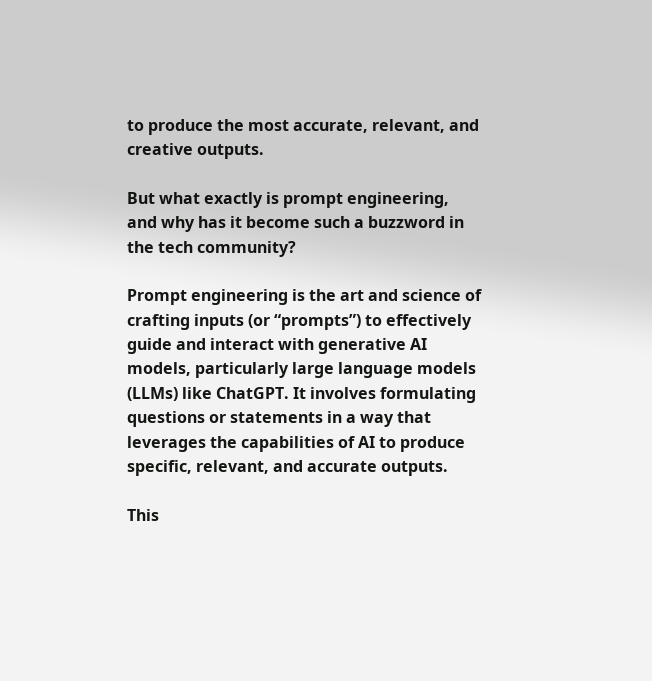to produce the most accurate, relevant, and creative outputs.

But what exactly is prompt engineering, and why has it become such a buzzword in the tech community?

Prompt engineering is the art and science of crafting inputs (or “prompts”) to effectively guide and interact with generative AI models, particularly large language models (LLMs) like ChatGPT. It involves formulating questions or statements in a way that leverages the capabilities of AI to produce specific, relevant, and accurate outputs.

This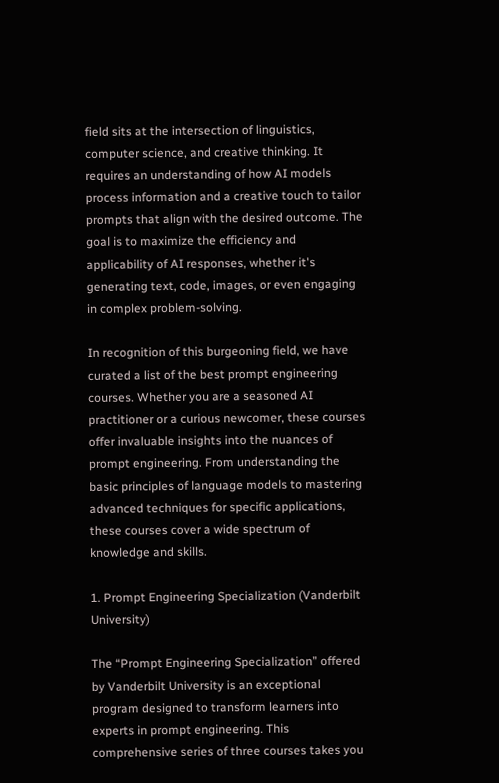field sits at the intersection of linguistics, computer science, and creative thinking. It requires an understanding of how AI models process information and a creative touch to tailor prompts that align with the desired outcome. The goal is to maximize the efficiency and applicability of AI responses, whether it's generating text, code, images, or even engaging in complex problem-solving.

In recognition of this burgeoning field, we have curated a list of the best prompt engineering courses. Whether you are a seasoned AI practitioner or a curious newcomer, these courses offer invaluable insights into the nuances of prompt engineering. From understanding the basic principles of language models to mastering advanced techniques for specific applications, these courses cover a wide spectrum of knowledge and skills.

1. Prompt Engineering Specialization (Vanderbilt University)

The “Prompt Engineering Specialization” offered by Vanderbilt University is an exceptional program designed to transform learners into experts in prompt engineering. This comprehensive series of three courses takes you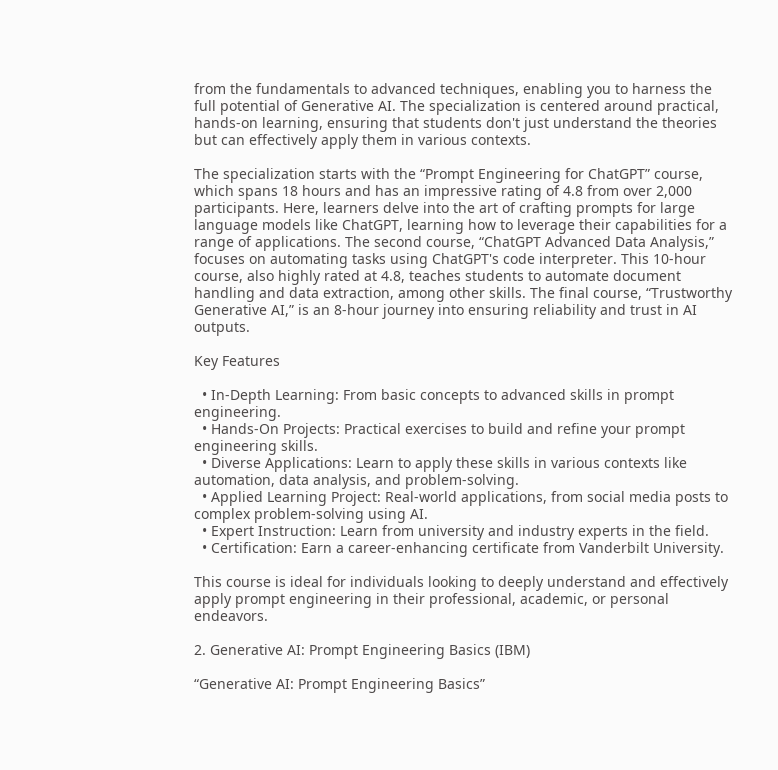from the fundamentals to advanced techniques, enabling you to harness the full potential of Generative AI. The specialization is centered around practical, hands-on learning, ensuring that students don't just understand the theories but can effectively apply them in various contexts.

The specialization starts with the “Prompt Engineering for ChatGPT” course, which spans 18 hours and has an impressive rating of 4.8 from over 2,000 participants. Here, learners delve into the art of crafting prompts for large language models like ChatGPT, learning how to leverage their capabilities for a range of applications. The second course, “ChatGPT Advanced Data Analysis,” focuses on automating tasks using ChatGPT's code interpreter. This 10-hour course, also highly rated at 4.8, teaches students to automate document handling and data extraction, among other skills. The final course, “Trustworthy Generative AI,” is an 8-hour journey into ensuring reliability and trust in AI outputs.

Key Features

  • In-Depth Learning: From basic concepts to advanced skills in prompt engineering.
  • Hands-On Projects: Practical exercises to build and refine your prompt engineering skills.
  • Diverse Applications: Learn to apply these skills in various contexts like automation, data analysis, and problem-solving.
  • Applied Learning Project: Real-world applications, from social media posts to complex problem-solving using AI.
  • Expert Instruction: Learn from university and industry experts in the field.
  • Certification: Earn a career-enhancing certificate from Vanderbilt University.

This course is ideal for individuals looking to deeply understand and effectively apply prompt engineering in their professional, academic, or personal endeavors.

2. Generative AI: Prompt Engineering Basics (IBM)

“Generative AI: Prompt Engineering Basics”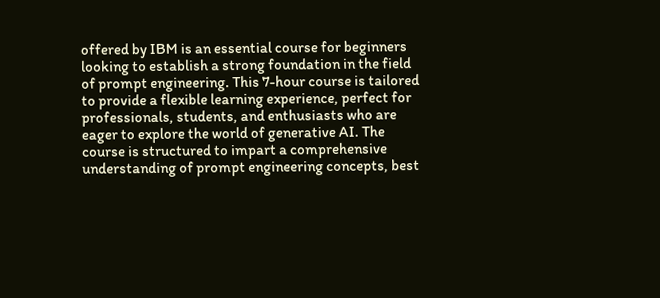offered by IBM is an essential course for beginners looking to establish a strong foundation in the field of prompt engineering. This 7-hour course is tailored to provide a flexible learning experience, perfect for professionals, students, and enthusiasts who are eager to explore the world of generative AI. The course is structured to impart a comprehensive understanding of prompt engineering concepts, best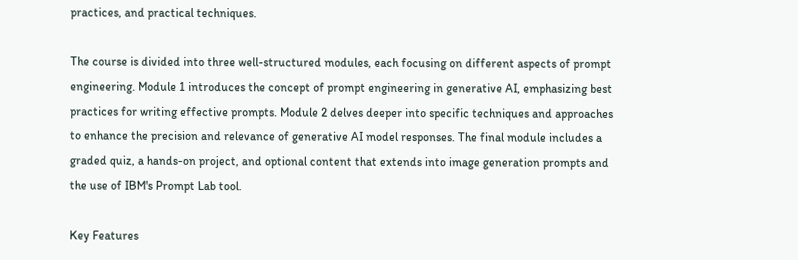practices, and practical techniques.

The course is divided into three well-structured modules, each focusing on different aspects of prompt engineering. Module 1 introduces the concept of prompt engineering in generative AI, emphasizing best practices for writing effective prompts. Module 2 delves deeper into specific techniques and approaches to enhance the precision and relevance of generative AI model responses. The final module includes a graded quiz, a hands-on project, and optional content that extends into image generation prompts and the use of IBM's Prompt Lab tool.

Key Features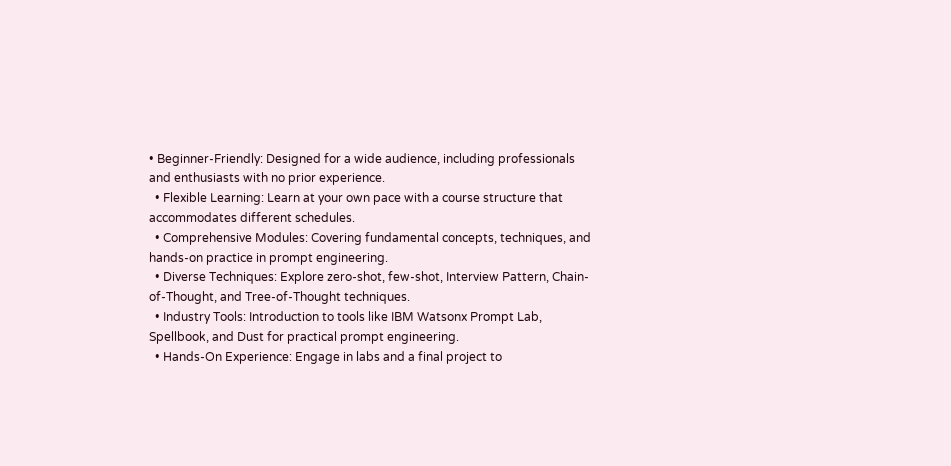• Beginner-Friendly: Designed for a wide audience, including professionals and enthusiasts with no prior experience.
  • Flexible Learning: Learn at your own pace with a course structure that accommodates different schedules.
  • Comprehensive Modules: Covering fundamental concepts, techniques, and hands-on practice in prompt engineering.
  • Diverse Techniques: Explore zero-shot, few-shot, Interview Pattern, Chain-of-Thought, and Tree-of-Thought techniques.
  • Industry Tools: Introduction to tools like IBM Watsonx Prompt Lab, Spellbook, and Dust for practical prompt engineering.
  • Hands-On Experience: Engage in labs and a final project to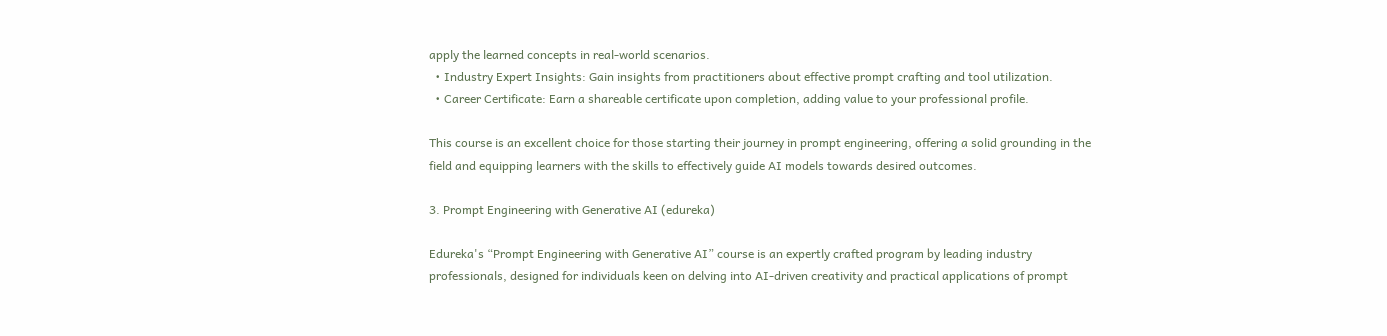apply the learned concepts in real-world scenarios.
  • Industry Expert Insights: Gain insights from practitioners about effective prompt crafting and tool utilization.
  • Career Certificate: Earn a shareable certificate upon completion, adding value to your professional profile.

This course is an excellent choice for those starting their journey in prompt engineering, offering a solid grounding in the field and equipping learners with the skills to effectively guide AI models towards desired outcomes.

3. Prompt Engineering with Generative AI (edureka)

Edureka's “Prompt Engineering with Generative AI” course is an expertly crafted program by leading industry professionals, designed for individuals keen on delving into AI-driven creativity and practical applications of prompt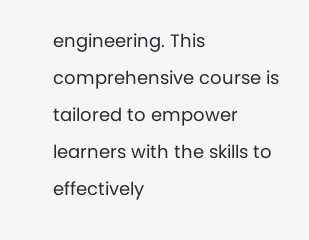engineering. This comprehensive course is tailored to empower learners with the skills to effectively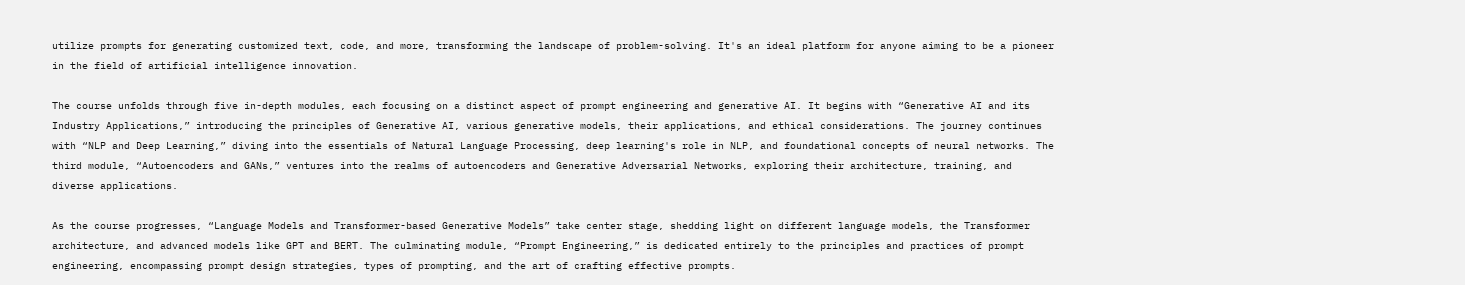utilize prompts for generating customized text, code, and more, transforming the landscape of problem-solving. It's an ideal platform for anyone aiming to be a pioneer in the field of artificial intelligence innovation.

The course unfolds through five in-depth modules, each focusing on a distinct aspect of prompt engineering and generative AI. It begins with “Generative AI and its Industry Applications,” introducing the principles of Generative AI, various generative models, their applications, and ethical considerations. The journey continues with “NLP and Deep Learning,” diving into the essentials of Natural Language Processing, deep learning's role in NLP, and foundational concepts of neural networks. The third module, “Autoencoders and GANs,” ventures into the realms of autoencoders and Generative Adversarial Networks, exploring their architecture, training, and diverse applications.

As the course progresses, “Language Models and Transformer-based Generative Models” take center stage, shedding light on different language models, the Transformer architecture, and advanced models like GPT and BERT. The culminating module, “Prompt Engineering,” is dedicated entirely to the principles and practices of prompt engineering, encompassing prompt design strategies, types of prompting, and the art of crafting effective prompts.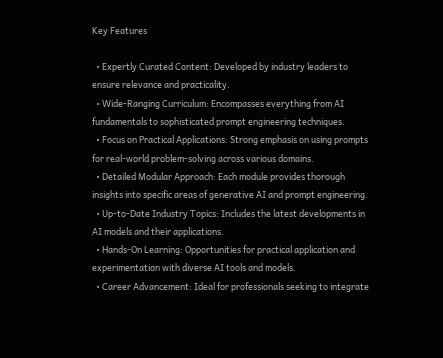Key Features

  • Expertly Curated Content: Developed by industry leaders to ensure relevance and practicality.
  • Wide-Ranging Curriculum: Encompasses everything from AI fundamentals to sophisticated prompt engineering techniques.
  • Focus on Practical Applications: Strong emphasis on using prompts for real-world problem-solving across various domains.
  • Detailed Modular Approach: Each module provides thorough insights into specific areas of generative AI and prompt engineering.
  • Up-to-Date Industry Topics: Includes the latest developments in AI models and their applications.
  • Hands-On Learning: Opportunities for practical application and experimentation with diverse AI tools and models.
  • Career Advancement: Ideal for professionals seeking to integrate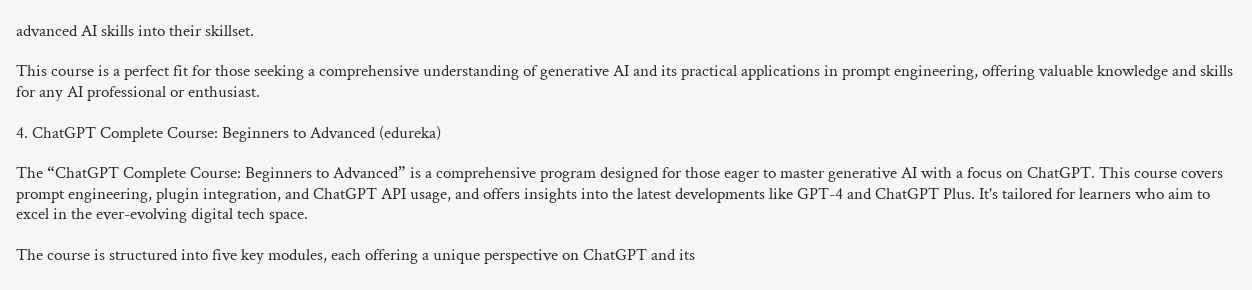advanced AI skills into their skillset.

This course is a perfect fit for those seeking a comprehensive understanding of generative AI and its practical applications in prompt engineering, offering valuable knowledge and skills for any AI professional or enthusiast.

4. ChatGPT Complete Course: Beginners to Advanced (edureka)

The “ChatGPT Complete Course: Beginners to Advanced” is a comprehensive program designed for those eager to master generative AI with a focus on ChatGPT. This course covers prompt engineering, plugin integration, and ChatGPT API usage, and offers insights into the latest developments like GPT-4 and ChatGPT Plus. It's tailored for learners who aim to excel in the ever-evolving digital tech space.

The course is structured into five key modules, each offering a unique perspective on ChatGPT and its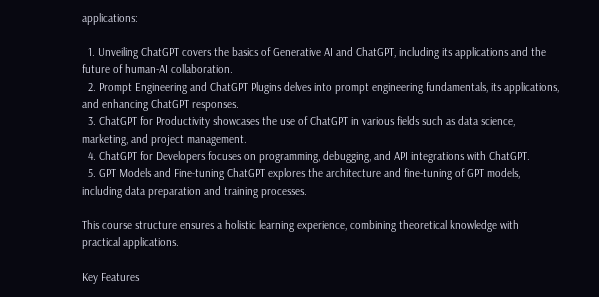applications:

  1. Unveiling ChatGPT covers the basics of Generative AI and ChatGPT, including its applications and the future of human-AI collaboration.
  2. Prompt Engineering and ChatGPT Plugins delves into prompt engineering fundamentals, its applications, and enhancing ChatGPT responses.
  3. ChatGPT for Productivity showcases the use of ChatGPT in various fields such as data science, marketing, and project management.
  4. ChatGPT for Developers focuses on programming, debugging, and API integrations with ChatGPT.
  5. GPT Models and Fine-tuning ChatGPT explores the architecture and fine-tuning of GPT models, including data preparation and training processes.

This course structure ensures a holistic learning experience, combining theoretical knowledge with practical applications.

Key Features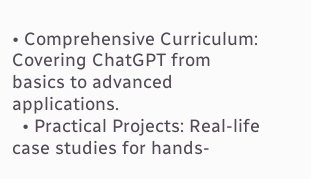• Comprehensive Curriculum: Covering ChatGPT from basics to advanced applications.
  • Practical Projects: Real-life case studies for hands-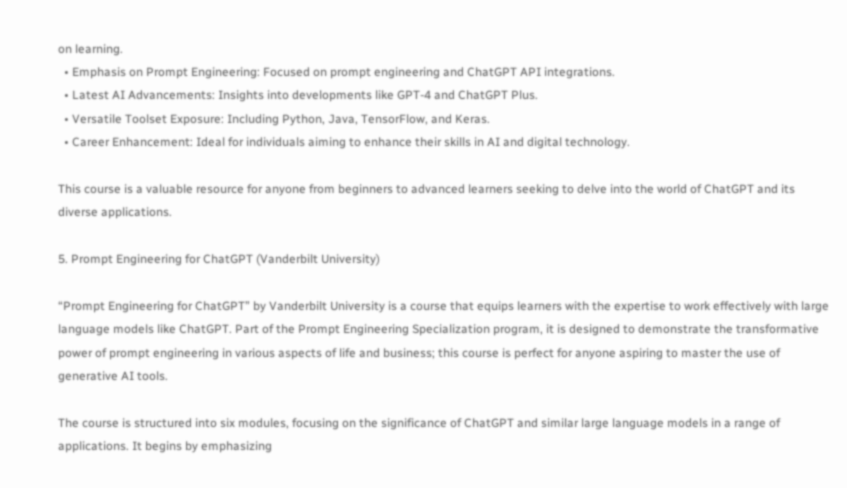on learning.
  • Emphasis on Prompt Engineering: Focused on prompt engineering and ChatGPT API integrations.
  • Latest AI Advancements: Insights into developments like GPT-4 and ChatGPT Plus.
  • Versatile Toolset Exposure: Including Python, Java, TensorFlow, and Keras.
  • Career Enhancement: Ideal for individuals aiming to enhance their skills in AI and digital technology.

This course is a valuable resource for anyone from beginners to advanced learners seeking to delve into the world of ChatGPT and its diverse applications.

5. Prompt Engineering for ChatGPT (Vanderbilt University)

“Prompt Engineering for ChatGPT” by Vanderbilt University is a course that equips learners with the expertise to work effectively with large language models like ChatGPT. Part of the Prompt Engineering Specialization program, it is designed to demonstrate the transformative power of prompt engineering in various aspects of life and business; this course is perfect for anyone aspiring to master the use of generative AI tools.

The course is structured into six modules, focusing on the significance of ChatGPT and similar large language models in a range of applications. It begins by emphasizing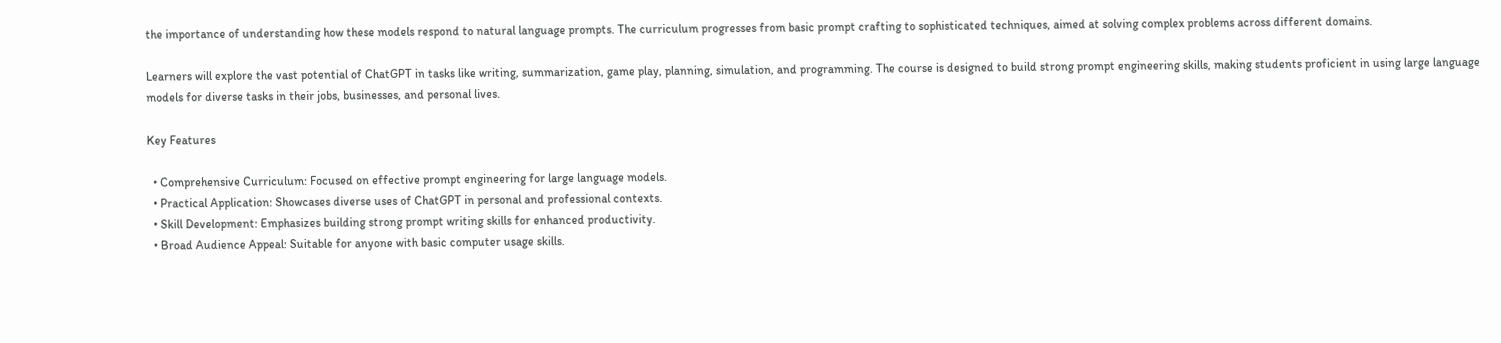the importance of understanding how these models respond to natural language prompts. The curriculum progresses from basic prompt crafting to sophisticated techniques, aimed at solving complex problems across different domains.

Learners will explore the vast potential of ChatGPT in tasks like writing, summarization, game play, planning, simulation, and programming. The course is designed to build strong prompt engineering skills, making students proficient in using large language models for diverse tasks in their jobs, businesses, and personal lives.

Key Features

  • Comprehensive Curriculum: Focused on effective prompt engineering for large language models.
  • Practical Application: Showcases diverse uses of ChatGPT in personal and professional contexts.
  • Skill Development: Emphasizes building strong prompt writing skills for enhanced productivity.
  • Broad Audience Appeal: Suitable for anyone with basic computer usage skills.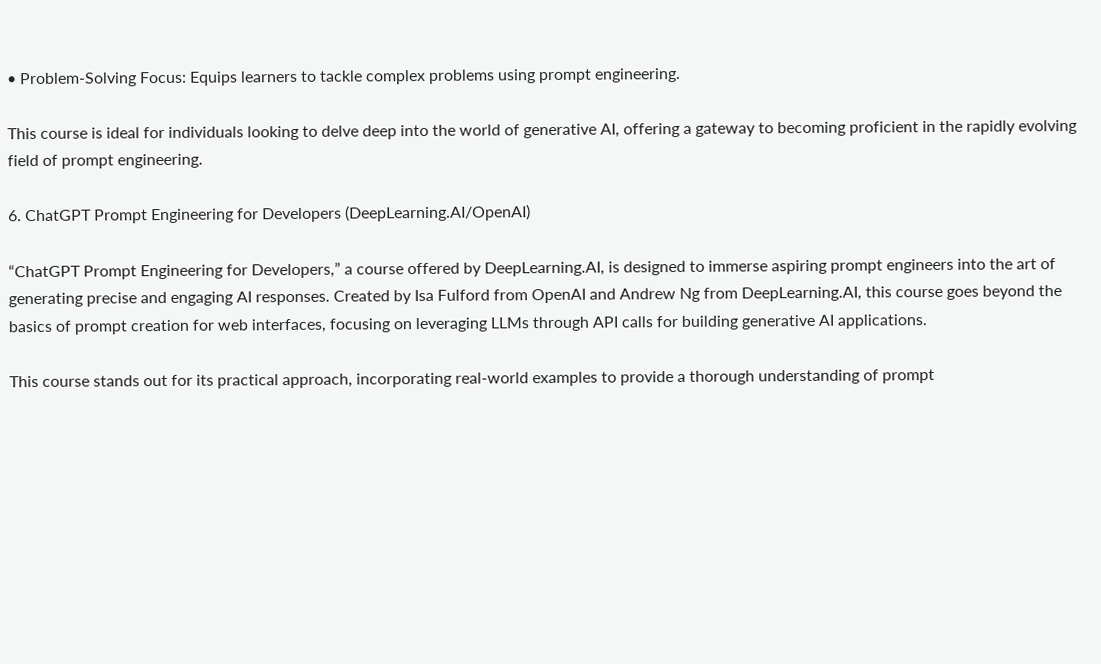• Problem-Solving Focus: Equips learners to tackle complex problems using prompt engineering.

This course is ideal for individuals looking to delve deep into the world of generative AI, offering a gateway to becoming proficient in the rapidly evolving field of prompt engineering.

6. ChatGPT Prompt Engineering for Developers (DeepLearning.AI/OpenAI)

“ChatGPT Prompt Engineering for Developers,” a course offered by DeepLearning.AI, is designed to immerse aspiring prompt engineers into the art of generating precise and engaging AI responses. Created by Isa Fulford from OpenAI and Andrew Ng from DeepLearning.AI, this course goes beyond the basics of prompt creation for web interfaces, focusing on leveraging LLMs through API calls for building generative AI applications.

This course stands out for its practical approach, incorporating real-world examples to provide a thorough understanding of prompt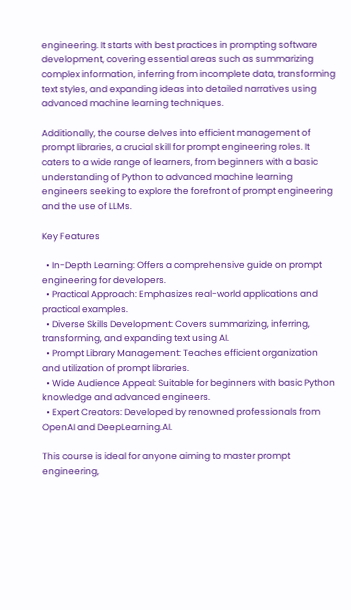engineering. It starts with best practices in prompting software development, covering essential areas such as summarizing complex information, inferring from incomplete data, transforming text styles, and expanding ideas into detailed narratives using advanced machine learning techniques.

Additionally, the course delves into efficient management of prompt libraries, a crucial skill for prompt engineering roles. It caters to a wide range of learners, from beginners with a basic understanding of Python to advanced machine learning engineers seeking to explore the forefront of prompt engineering and the use of LLMs.

Key Features

  • In-Depth Learning: Offers a comprehensive guide on prompt engineering for developers.
  • Practical Approach: Emphasizes real-world applications and practical examples.
  • Diverse Skills Development: Covers summarizing, inferring, transforming, and expanding text using AI.
  • Prompt Library Management: Teaches efficient organization and utilization of prompt libraries.
  • Wide Audience Appeal: Suitable for beginners with basic Python knowledge and advanced engineers.
  • Expert Creators: Developed by renowned professionals from OpenAI and DeepLearning.AI.

This course is ideal for anyone aiming to master prompt engineering,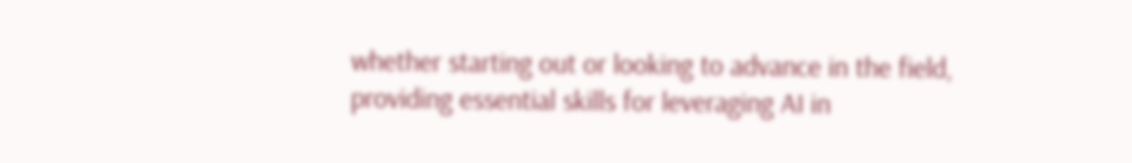whether starting out or looking to advance in the field, providing essential skills for leveraging AI in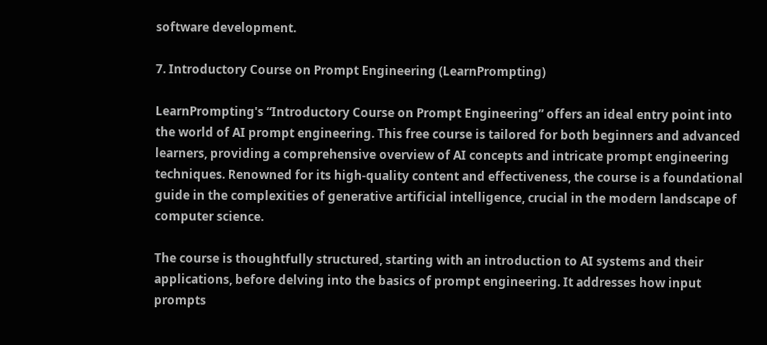software development.

7. Introductory Course on Prompt Engineering (LearnPrompting)

LearnPrompting's “Introductory Course on Prompt Engineering” offers an ideal entry point into the world of AI prompt engineering. This free course is tailored for both beginners and advanced learners, providing a comprehensive overview of AI concepts and intricate prompt engineering techniques. Renowned for its high-quality content and effectiveness, the course is a foundational guide in the complexities of generative artificial intelligence, crucial in the modern landscape of computer science.

The course is thoughtfully structured, starting with an introduction to AI systems and their applications, before delving into the basics of prompt engineering. It addresses how input prompts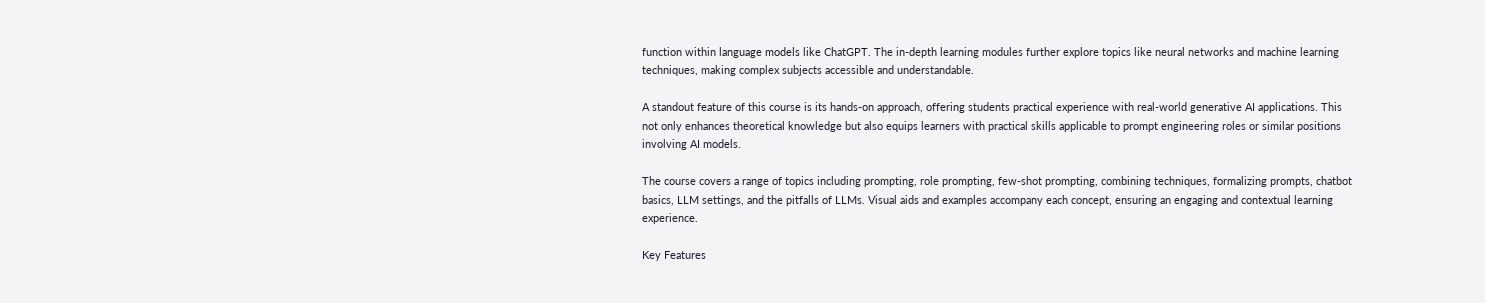function within language models like ChatGPT. The in-depth learning modules further explore topics like neural networks and machine learning techniques, making complex subjects accessible and understandable.

A standout feature of this course is its hands-on approach, offering students practical experience with real-world generative AI applications. This not only enhances theoretical knowledge but also equips learners with practical skills applicable to prompt engineering roles or similar positions involving AI models.

The course covers a range of topics including prompting, role prompting, few-shot prompting, combining techniques, formalizing prompts, chatbot basics, LLM settings, and the pitfalls of LLMs. Visual aids and examples accompany each concept, ensuring an engaging and contextual learning experience.

Key Features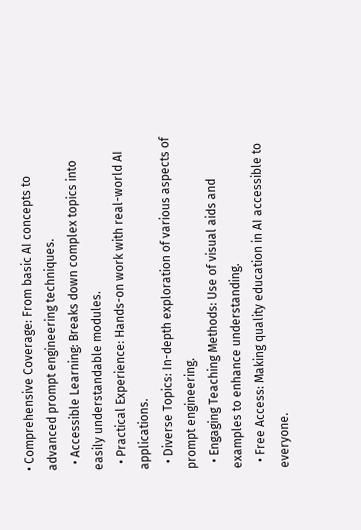• Comprehensive Coverage: From basic AI concepts to advanced prompt engineering techniques.
  • Accessible Learning: Breaks down complex topics into easily understandable modules.
  • Practical Experience: Hands-on work with real-world AI applications.
  • Diverse Topics: In-depth exploration of various aspects of prompt engineering.
  • Engaging Teaching Methods: Use of visual aids and examples to enhance understanding.
  • Free Access: Making quality education in AI accessible to everyone.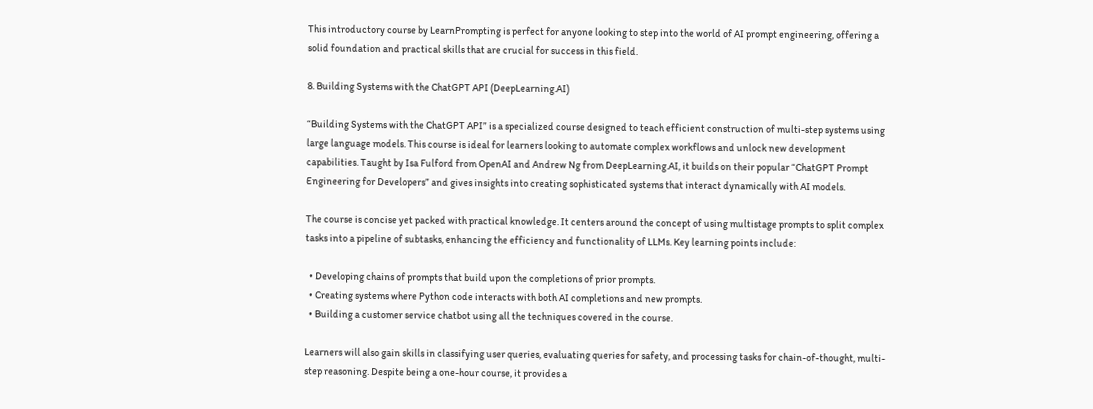This introductory course by LearnPrompting is perfect for anyone looking to step into the world of AI prompt engineering, offering a solid foundation and practical skills that are crucial for success in this field.

8. Building Systems with the ChatGPT API (DeepLearning.AI)

“Building Systems with the ChatGPT API” is a specialized course designed to teach efficient construction of multi-step systems using large language models. This course is ideal for learners looking to automate complex workflows and unlock new development capabilities. Taught by Isa Fulford from OpenAI and Andrew Ng from DeepLearning.AI, it builds on their popular “ChatGPT Prompt Engineering for Developers” and gives insights into creating sophisticated systems that interact dynamically with AI models.

The course is concise yet packed with practical knowledge. It centers around the concept of using multistage prompts to split complex tasks into a pipeline of subtasks, enhancing the efficiency and functionality of LLMs. Key learning points include:

  • Developing chains of prompts that build upon the completions of prior prompts.
  • Creating systems where Python code interacts with both AI completions and new prompts.
  • Building a customer service chatbot using all the techniques covered in the course.

Learners will also gain skills in classifying user queries, evaluating queries for safety, and processing tasks for chain-of-thought, multi-step reasoning. Despite being a one-hour course, it provides a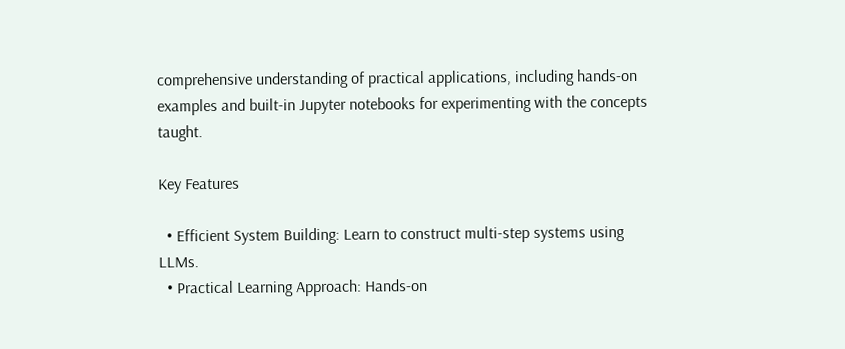comprehensive understanding of practical applications, including hands-on examples and built-in Jupyter notebooks for experimenting with the concepts taught.

Key Features

  • Efficient System Building: Learn to construct multi-step systems using LLMs.
  • Practical Learning Approach: Hands-on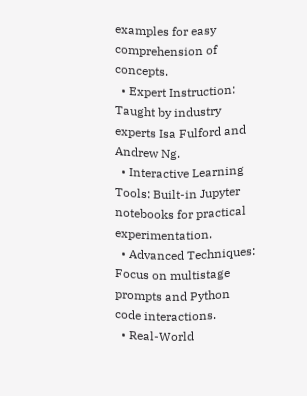examples for easy comprehension of concepts.
  • Expert Instruction: Taught by industry experts Isa Fulford and Andrew Ng.
  • Interactive Learning Tools: Built-in Jupyter notebooks for practical experimentation.
  • Advanced Techniques: Focus on multistage prompts and Python code interactions.
  • Real-World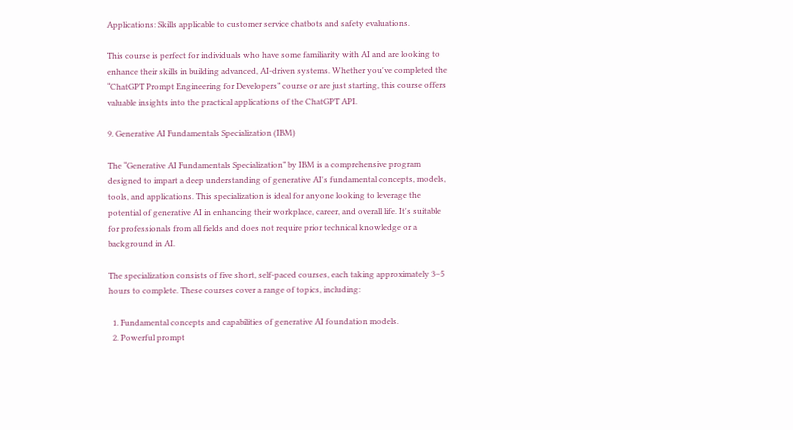Applications: Skills applicable to customer service chatbots and safety evaluations.

This course is perfect for individuals who have some familiarity with AI and are looking to enhance their skills in building advanced, AI-driven systems. Whether you've completed the “ChatGPT Prompt Engineering for Developers” course or are just starting, this course offers valuable insights into the practical applications of the ChatGPT API.

9. Generative AI Fundamentals Specialization (IBM)

The “Generative AI Fundamentals Specialization” by IBM is a comprehensive program designed to impart a deep understanding of generative AI's fundamental concepts, models, tools, and applications. This specialization is ideal for anyone looking to leverage the potential of generative AI in enhancing their workplace, career, and overall life. It's suitable for professionals from all fields and does not require prior technical knowledge or a background in AI.

The specialization consists of five short, self-paced courses, each taking approximately 3–5 hours to complete. These courses cover a range of topics, including:

  1. Fundamental concepts and capabilities of generative AI foundation models.
  2. Powerful prompt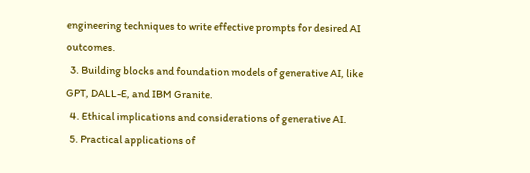engineering techniques to write effective prompts for desired AI outcomes.
  3. Building blocks and foundation models of generative AI, like GPT, DALL-E, and IBM Granite.
  4. Ethical implications and considerations of generative AI.
  5. Practical applications of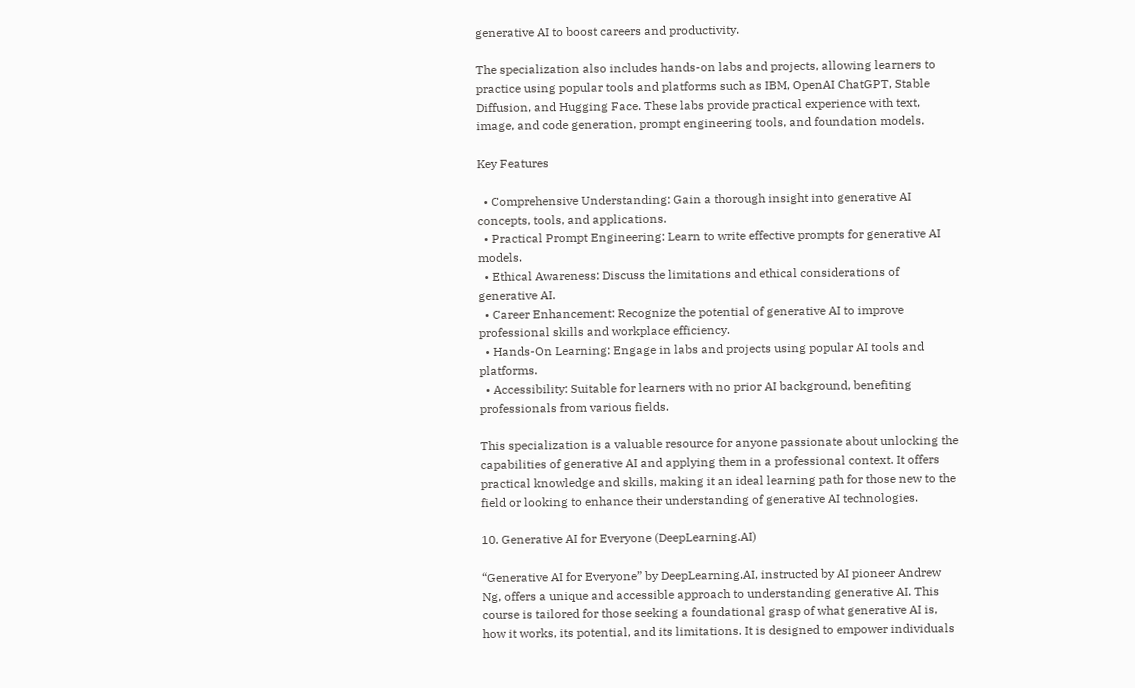generative AI to boost careers and productivity.

The specialization also includes hands-on labs and projects, allowing learners to practice using popular tools and platforms such as IBM, OpenAI ChatGPT, Stable Diffusion, and Hugging Face. These labs provide practical experience with text, image, and code generation, prompt engineering tools, and foundation models.

Key Features

  • Comprehensive Understanding: Gain a thorough insight into generative AI concepts, tools, and applications.
  • Practical Prompt Engineering: Learn to write effective prompts for generative AI models.
  • Ethical Awareness: Discuss the limitations and ethical considerations of generative AI.
  • Career Enhancement: Recognize the potential of generative AI to improve professional skills and workplace efficiency.
  • Hands-On Learning: Engage in labs and projects using popular AI tools and platforms.
  • Accessibility: Suitable for learners with no prior AI background, benefiting professionals from various fields.

This specialization is a valuable resource for anyone passionate about unlocking the capabilities of generative AI and applying them in a professional context. It offers practical knowledge and skills, making it an ideal learning path for those new to the field or looking to enhance their understanding of generative AI technologies.

10. Generative AI for Everyone (DeepLearning.AI)

“Generative AI for Everyone” by DeepLearning.AI, instructed by AI pioneer Andrew Ng, offers a unique and accessible approach to understanding generative AI. This course is tailored for those seeking a foundational grasp of what generative AI is, how it works, its potential, and its limitations. It is designed to empower individuals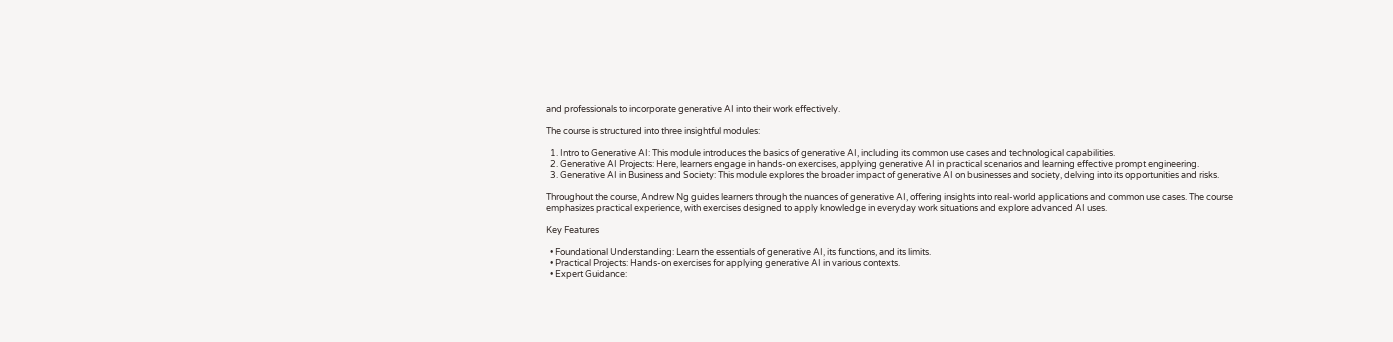and professionals to incorporate generative AI into their work effectively.

The course is structured into three insightful modules:

  1. Intro to Generative AI: This module introduces the basics of generative AI, including its common use cases and technological capabilities.
  2. Generative AI Projects: Here, learners engage in hands-on exercises, applying generative AI in practical scenarios and learning effective prompt engineering.
  3. Generative AI in Business and Society: This module explores the broader impact of generative AI on businesses and society, delving into its opportunities and risks.

Throughout the course, Andrew Ng guides learners through the nuances of generative AI, offering insights into real-world applications and common use cases. The course emphasizes practical experience, with exercises designed to apply knowledge in everyday work situations and explore advanced AI uses.

Key Features

  • Foundational Understanding: Learn the essentials of generative AI, its functions, and its limits.
  • Practical Projects: Hands-on exercises for applying generative AI in various contexts.
  • Expert Guidance: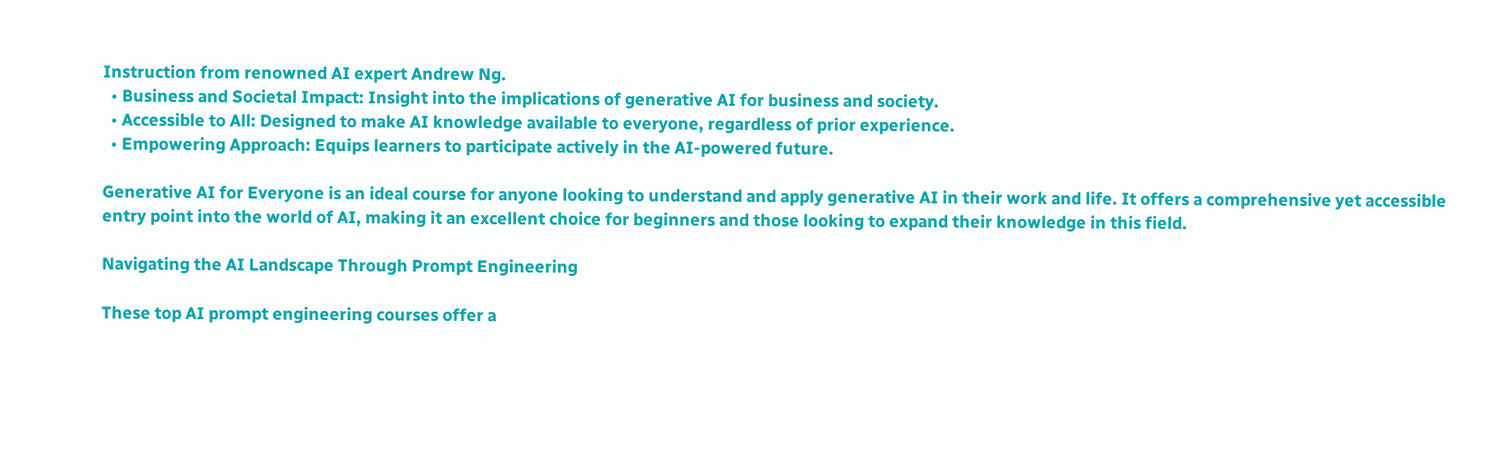Instruction from renowned AI expert Andrew Ng.
  • Business and Societal Impact: Insight into the implications of generative AI for business and society.
  • Accessible to All: Designed to make AI knowledge available to everyone, regardless of prior experience.
  • Empowering Approach: Equips learners to participate actively in the AI-powered future.

Generative AI for Everyone is an ideal course for anyone looking to understand and apply generative AI in their work and life. It offers a comprehensive yet accessible entry point into the world of AI, making it an excellent choice for beginners and those looking to expand their knowledge in this field.

Navigating the AI Landscape Through Prompt Engineering

These top AI prompt engineering courses offer a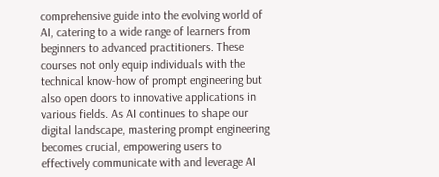comprehensive guide into the evolving world of AI, catering to a wide range of learners from beginners to advanced practitioners. These courses not only equip individuals with the technical know-how of prompt engineering but also open doors to innovative applications in various fields. As AI continues to shape our digital landscape, mastering prompt engineering becomes crucial, empowering users to effectively communicate with and leverage AI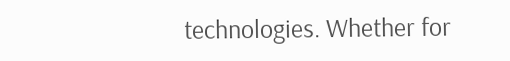technologies. Whether for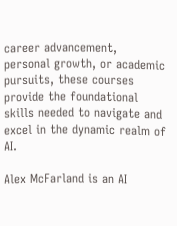career advancement, personal growth, or academic pursuits, these courses provide the foundational skills needed to navigate and excel in the dynamic realm of AI.

Alex McFarland is an AI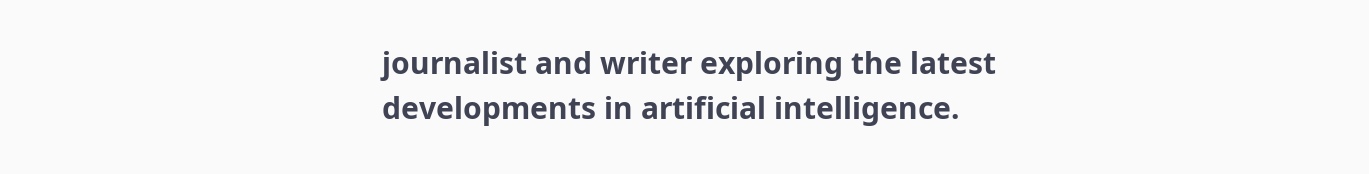journalist and writer exploring the latest developments in artificial intelligence.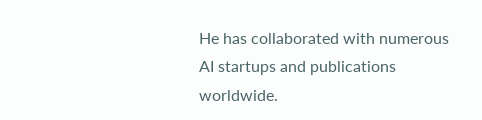He has collaborated with numerous AI startups and publications worldwide.